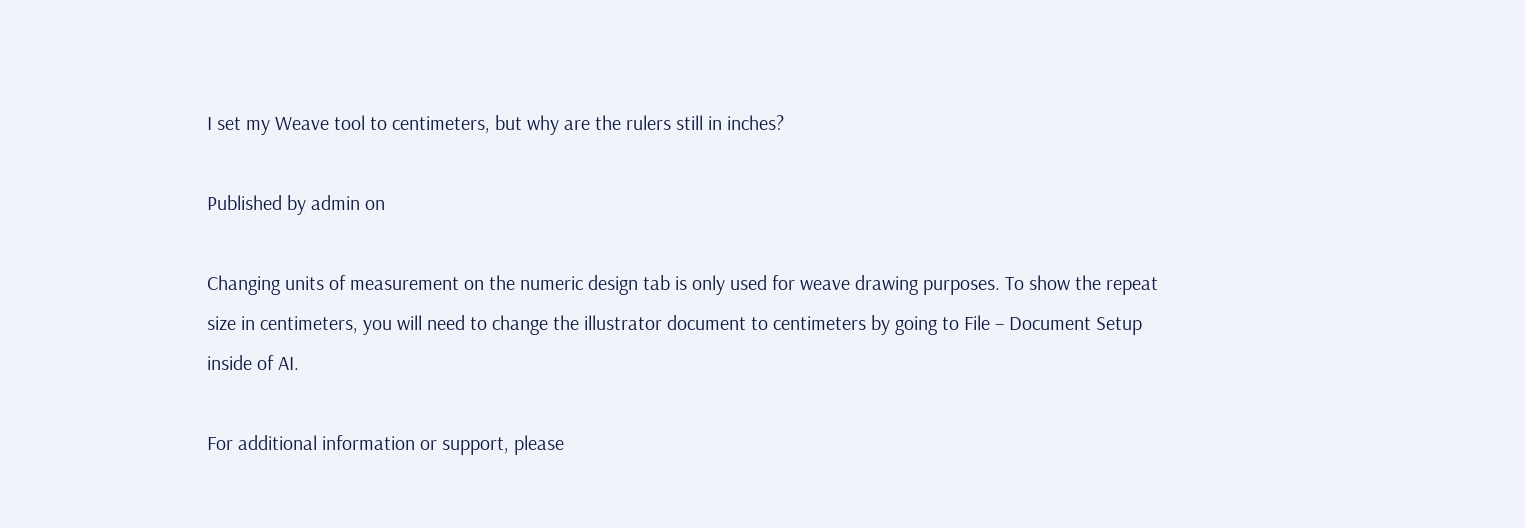I set my Weave tool to centimeters, but why are the rulers still in inches?

Published by admin on

Changing units of measurement on the numeric design tab is only used for weave drawing purposes. To show the repeat size in centimeters, you will need to change the illustrator document to centimeters by going to File – Document Setup inside of AI.

For additional information or support, please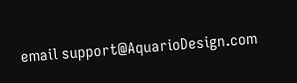email support@AquarioDesign.com